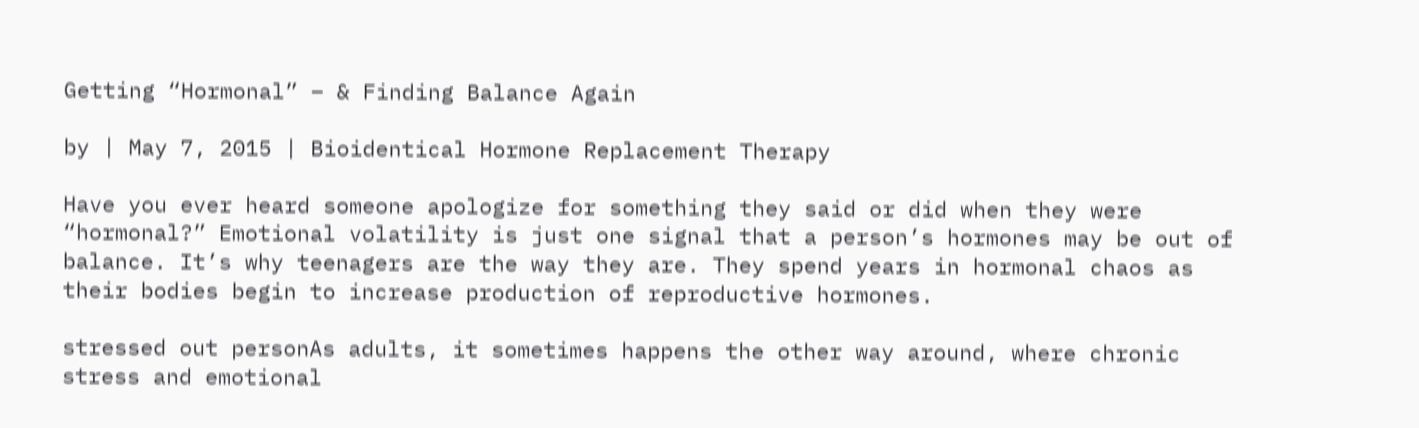Getting “Hormonal” – & Finding Balance Again

by | May 7, 2015 | Bioidentical Hormone Replacement Therapy

Have you ever heard someone apologize for something they said or did when they were “hormonal?” Emotional volatility is just one signal that a person’s hormones may be out of balance. It’s why teenagers are the way they are. They spend years in hormonal chaos as their bodies begin to increase production of reproductive hormones.

stressed out personAs adults, it sometimes happens the other way around, where chronic stress and emotional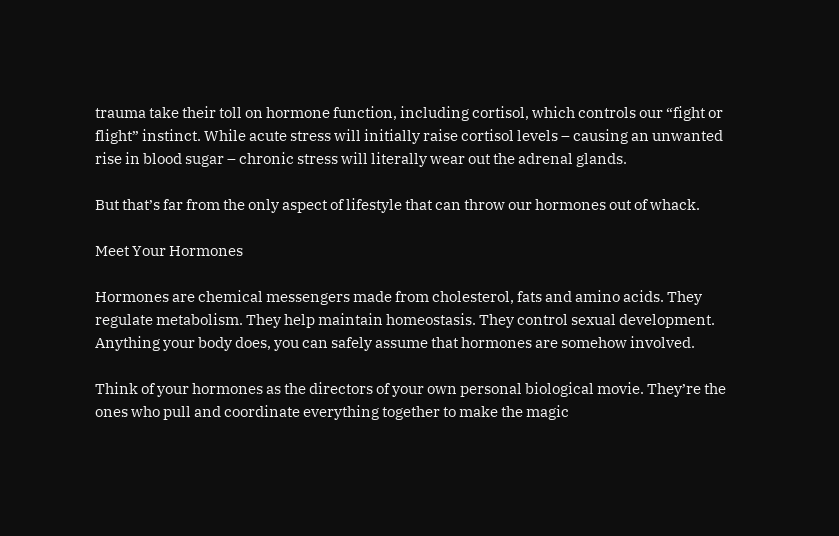trauma take their toll on hormone function, including cortisol, which controls our “fight or flight” instinct. While acute stress will initially raise cortisol levels – causing an unwanted rise in blood sugar – chronic stress will literally wear out the adrenal glands.

But that’s far from the only aspect of lifestyle that can throw our hormones out of whack.

Meet Your Hormones

Hormones are chemical messengers made from cholesterol, fats and amino acids. They regulate metabolism. They help maintain homeostasis. They control sexual development. Anything your body does, you can safely assume that hormones are somehow involved.

Think of your hormones as the directors of your own personal biological movie. They’re the ones who pull and coordinate everything together to make the magic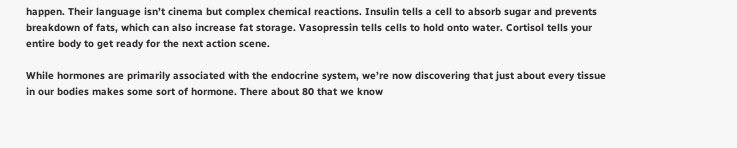happen. Their language isn’t cinema but complex chemical reactions. Insulin tells a cell to absorb sugar and prevents breakdown of fats, which can also increase fat storage. Vasopressin tells cells to hold onto water. Cortisol tells your entire body to get ready for the next action scene.

While hormones are primarily associated with the endocrine system, we’re now discovering that just about every tissue in our bodies makes some sort of hormone. There about 80 that we know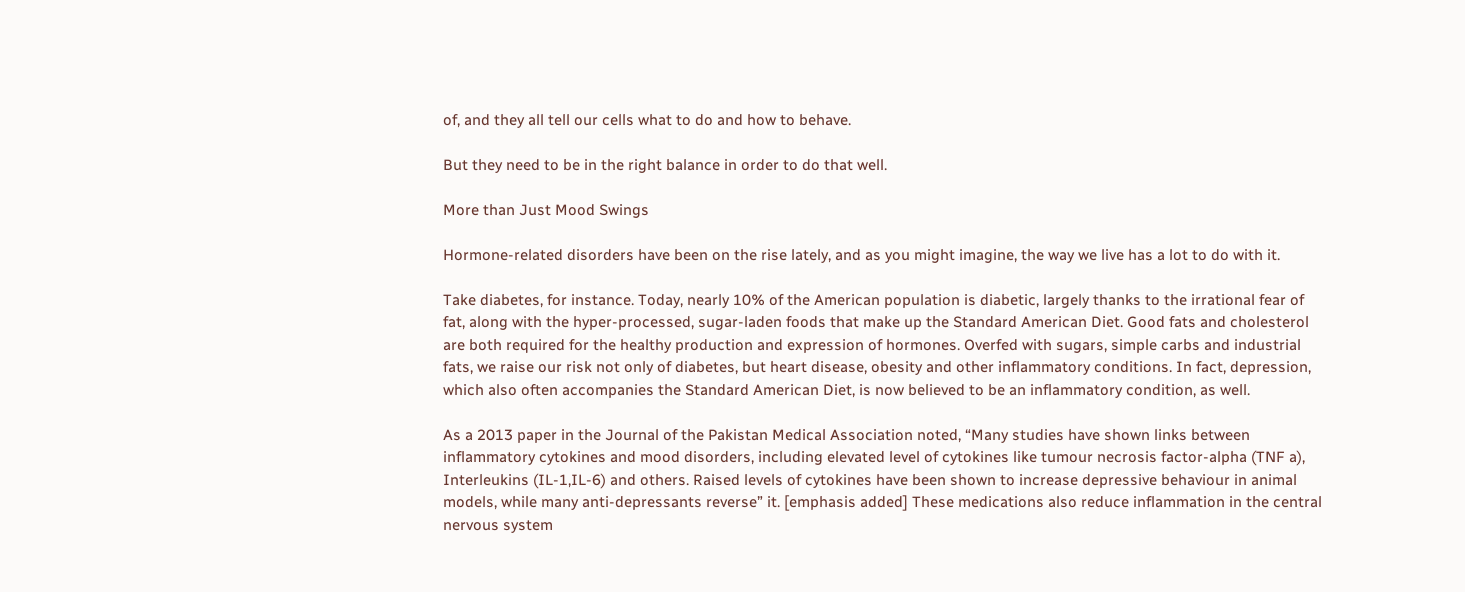of, and they all tell our cells what to do and how to behave.

But they need to be in the right balance in order to do that well.

More than Just Mood Swings

Hormone-related disorders have been on the rise lately, and as you might imagine, the way we live has a lot to do with it.

Take diabetes, for instance. Today, nearly 10% of the American population is diabetic, largely thanks to the irrational fear of fat, along with the hyper-processed, sugar-laden foods that make up the Standard American Diet. Good fats and cholesterol are both required for the healthy production and expression of hormones. Overfed with sugars, simple carbs and industrial fats, we raise our risk not only of diabetes, but heart disease, obesity and other inflammatory conditions. In fact, depression, which also often accompanies the Standard American Diet, is now believed to be an inflammatory condition, as well.

As a 2013 paper in the Journal of the Pakistan Medical Association noted, “Many studies have shown links between inflammatory cytokines and mood disorders, including elevated level of cytokines like tumour necrosis factor-alpha (TNF a), Interleukins (IL-1,IL-6) and others. Raised levels of cytokines have been shown to increase depressive behaviour in animal models, while many anti-depressants reverse” it. [emphasis added] These medications also reduce inflammation in the central nervous system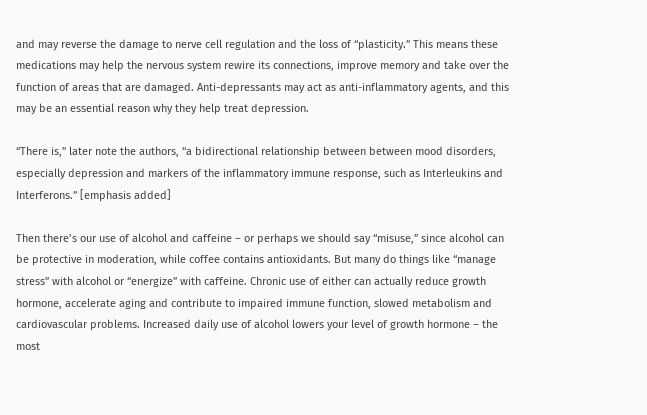and may reverse the damage to nerve cell regulation and the loss of “plasticity.” This means these medications may help the nervous system rewire its connections, improve memory and take over the function of areas that are damaged. Anti-depressants may act as anti-inflammatory agents, and this may be an essential reason why they help treat depression.

“There is,” later note the authors, “a bidirectional relationship between between mood disorders, especially depression and markers of the inflammatory immune response, such as Interleukins and Interferons.” [emphasis added]

Then there’s our use of alcohol and caffeine – or perhaps we should say “misuse,” since alcohol can be protective in moderation, while coffee contains antioxidants. But many do things like “manage stress” with alcohol or “energize” with caffeine. Chronic use of either can actually reduce growth hormone, accelerate aging and contribute to impaired immune function, slowed metabolism and cardiovascular problems. Increased daily use of alcohol lowers your level of growth hormone – the most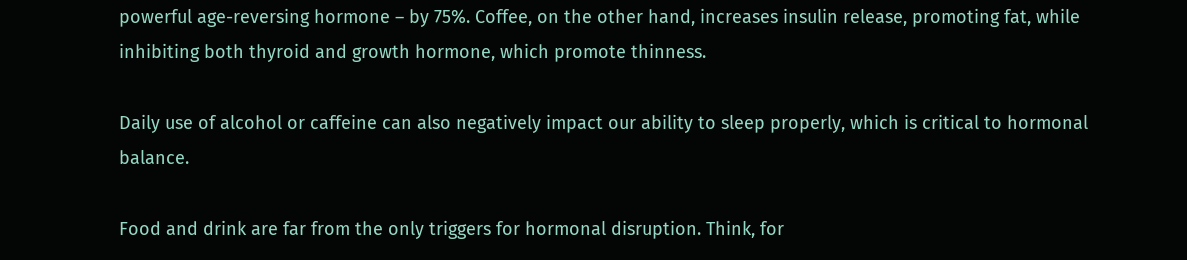powerful age-reversing hormone – by 75%. Coffee, on the other hand, increases insulin release, promoting fat, while inhibiting both thyroid and growth hormone, which promote thinness.

Daily use of alcohol or caffeine can also negatively impact our ability to sleep properly, which is critical to hormonal balance.

Food and drink are far from the only triggers for hormonal disruption. Think, for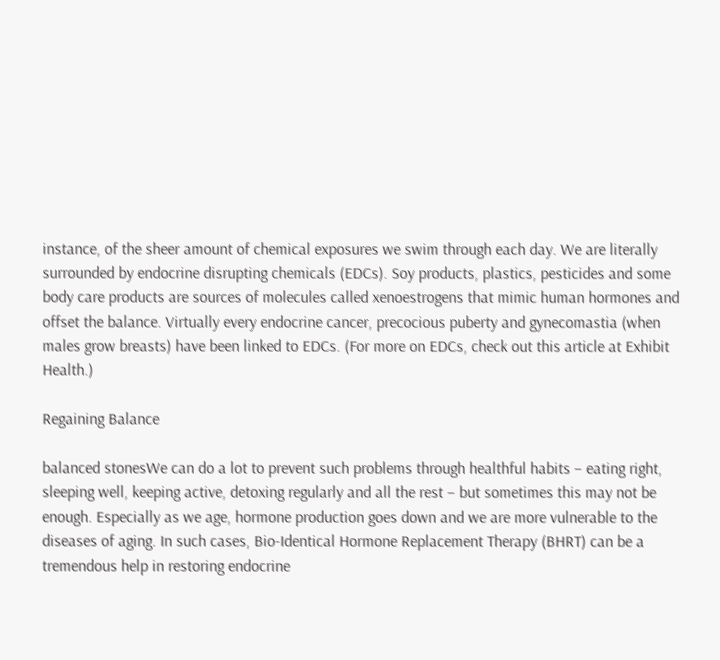instance, of the sheer amount of chemical exposures we swim through each day. We are literally surrounded by endocrine disrupting chemicals (EDCs). Soy products, plastics, pesticides and some body care products are sources of molecules called xenoestrogens that mimic human hormones and offset the balance. Virtually every endocrine cancer, precocious puberty and gynecomastia (when males grow breasts) have been linked to EDCs. (For more on EDCs, check out this article at Exhibit Health.)

Regaining Balance

balanced stonesWe can do a lot to prevent such problems through healthful habits – eating right, sleeping well, keeping active, detoxing regularly and all the rest – but sometimes this may not be enough. Especially as we age, hormone production goes down and we are more vulnerable to the diseases of aging. In such cases, Bio-Identical Hormone Replacement Therapy (BHRT) can be a tremendous help in restoring endocrine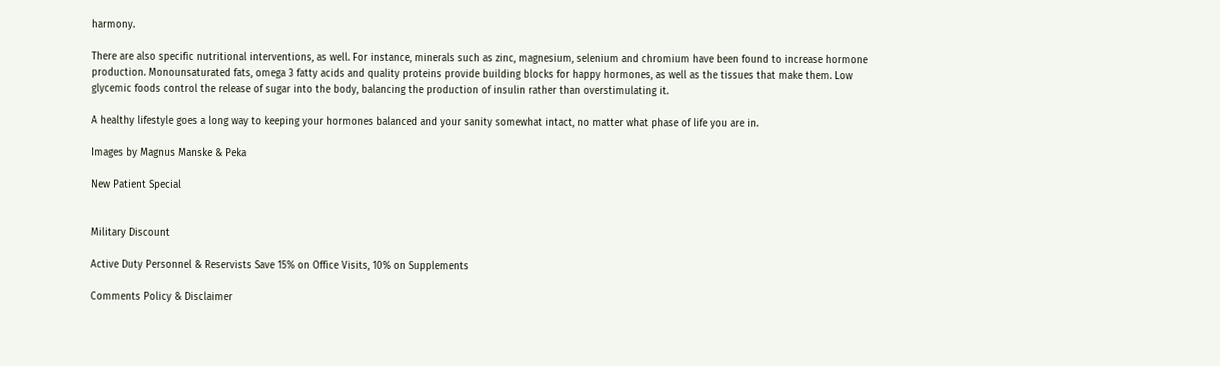harmony.

There are also specific nutritional interventions, as well. For instance, minerals such as zinc, magnesium, selenium and chromium have been found to increase hormone production. Monounsaturated fats, omega 3 fatty acids and quality proteins provide building blocks for happy hormones, as well as the tissues that make them. Low glycemic foods control the release of sugar into the body, balancing the production of insulin rather than overstimulating it.

A healthy lifestyle goes a long way to keeping your hormones balanced and your sanity somewhat intact, no matter what phase of life you are in.

Images by Magnus Manske & Peka

New Patient Special


Military Discount

Active Duty Personnel & Reservists Save 15% on Office Visits, 10% on Supplements

Comments Policy & Disclaimer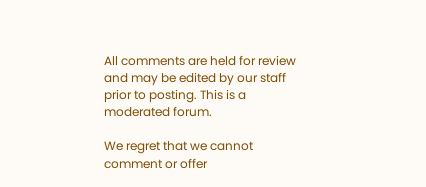All comments are held for review and may be edited by our staff prior to posting. This is a moderated forum.

We regret that we cannot comment or offer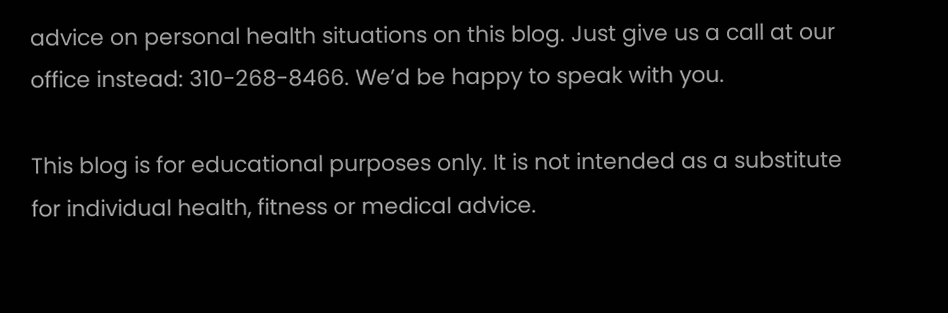advice on personal health situations on this blog. Just give us a call at our office instead: 310-268-8466. We’d be happy to speak with you.

This blog is for educational purposes only. It is not intended as a substitute for individual health, fitness or medical advice.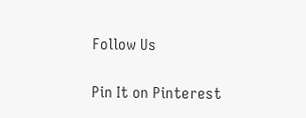Follow Us

Pin It on Pinterest